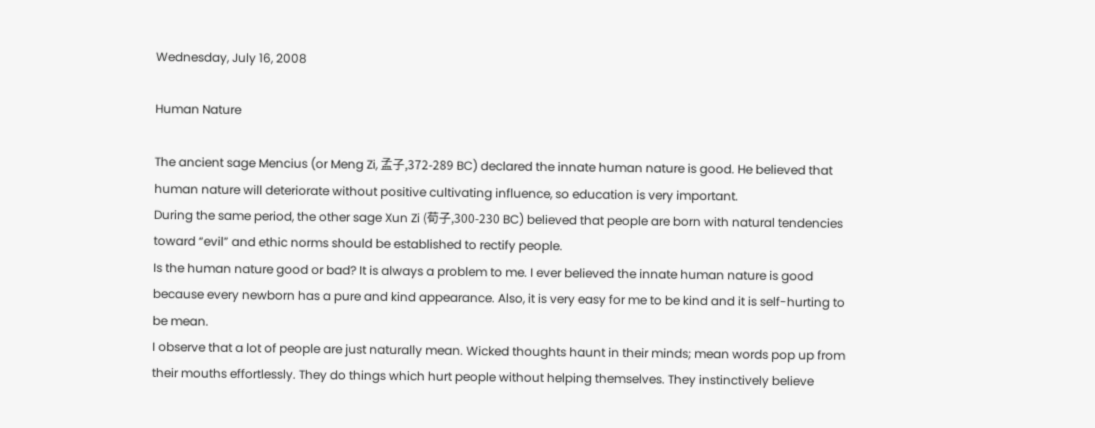Wednesday, July 16, 2008

Human Nature

The ancient sage Mencius (or Meng Zi, 孟子,372-289 BC) declared the innate human nature is good. He believed that human nature will deteriorate without positive cultivating influence, so education is very important.
During the same period, the other sage Xun Zi (荀子,300-230 BC) believed that people are born with natural tendencies toward “evil” and ethic norms should be established to rectify people.
Is the human nature good or bad? It is always a problem to me. I ever believed the innate human nature is good because every newborn has a pure and kind appearance. Also, it is very easy for me to be kind and it is self-hurting to be mean.
I observe that a lot of people are just naturally mean. Wicked thoughts haunt in their minds; mean words pop up from their mouths effortlessly. They do things which hurt people without helping themselves. They instinctively believe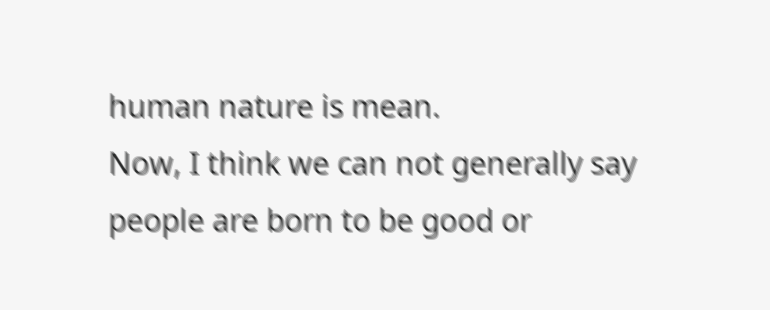human nature is mean.
Now, I think we can not generally say people are born to be good or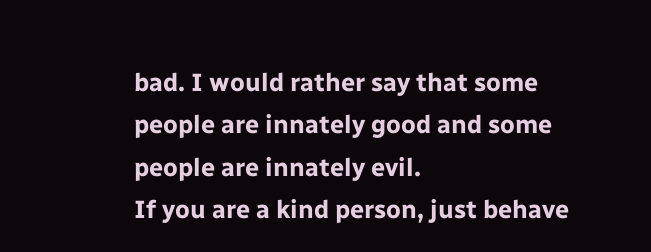bad. I would rather say that some people are innately good and some people are innately evil.
If you are a kind person, just behave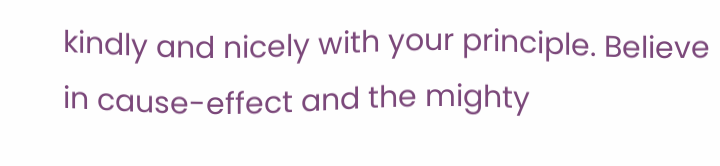kindly and nicely with your principle. Believe in cause-effect and the mighty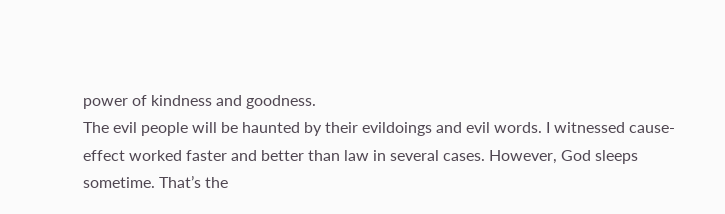power of kindness and goodness.
The evil people will be haunted by their evildoings and evil words. I witnessed cause-effect worked faster and better than law in several cases. However, God sleeps sometime. That’s the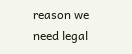reason we need legal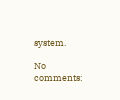system.

No comments: